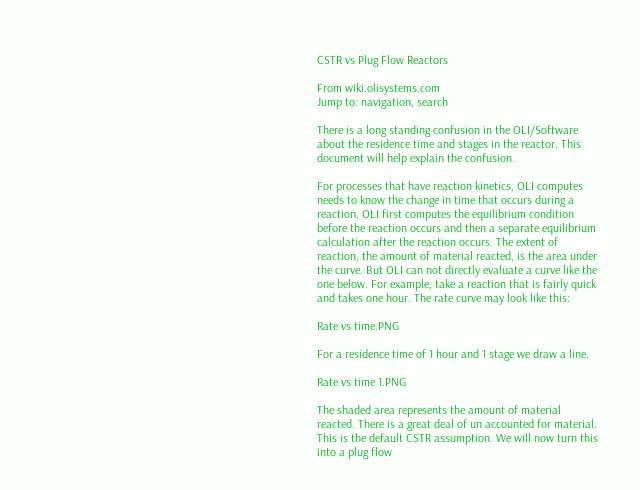CSTR vs Plug Flow Reactors

From wiki.olisystems.com
Jump to: navigation, search

There is a long standing confusion in the OLI/Software about the residence time and stages in the reactor. This document will help explain the confusion.

For processes that have reaction kinetics, OLI computes needs to know the change in time that occurs during a reaction. OLI first computes the equilibrium condition before the reaction occurs and then a separate equilibrium calculation after the reaction occurs. The extent of reaction, the amount of material reacted, is the area under the curve. But OLI can not directly evaluate a curve like the one below. For example, take a reaction that is fairly quick and takes one hour. The rate curve may look like this:

Rate vs time.PNG

For a residence time of 1 hour and 1 stage we draw a line.

Rate vs time 1.PNG

The shaded area represents the amount of material reacted. There is a great deal of un accounted for material. This is the default CSTR assumption. We will now turn this into a plug flow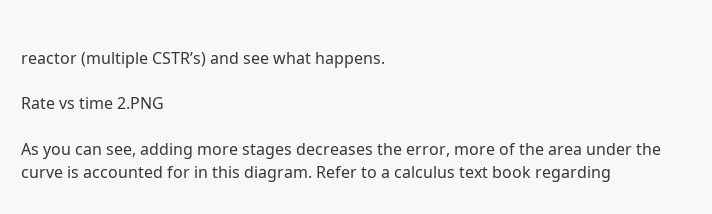reactor (multiple CSTR’s) and see what happens.

Rate vs time 2.PNG

As you can see, adding more stages decreases the error, more of the area under the curve is accounted for in this diagram. Refer to a calculus text book regarding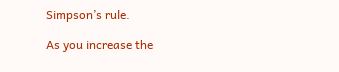Simpson’s rule.

As you increase the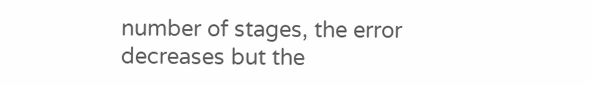number of stages, the error decreases but the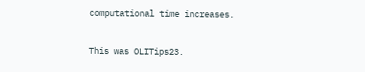computational time increases.

This was OLITips23.